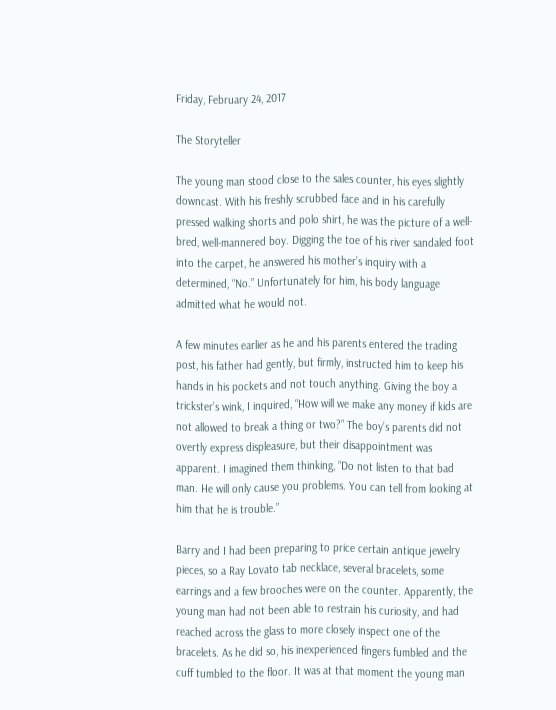Friday, February 24, 2017

The Storyteller

The young man stood close to the sales counter, his eyes slightly downcast. With his freshly scrubbed face and in his carefully pressed walking shorts and polo shirt, he was the picture of a well-bred, well-mannered boy. Digging the toe of his river sandaled foot into the carpet, he answered his mother’s inquiry with a determined, “No.” Unfortunately for him, his body language admitted what he would not.

A few minutes earlier as he and his parents entered the trading post, his father had gently, but firmly, instructed him to keep his hands in his pockets and not touch anything. Giving the boy a trickster’s wink, I inquired, “How will we make any money if kids are not allowed to break a thing or two?” The boy’s parents did not overtly express displeasure, but their disappointment was apparent. I imagined them thinking, “Do not listen to that bad man. He will only cause you problems. You can tell from looking at him that he is trouble.”

Barry and I had been preparing to price certain antique jewelry pieces, so a Ray Lovato tab necklace, several bracelets, some earrings and a few brooches were on the counter. Apparently, the young man had not been able to restrain his curiosity, and had reached across the glass to more closely inspect one of the bracelets. As he did so, his inexperienced fingers fumbled and the cuff tumbled to the floor. It was at that moment the young man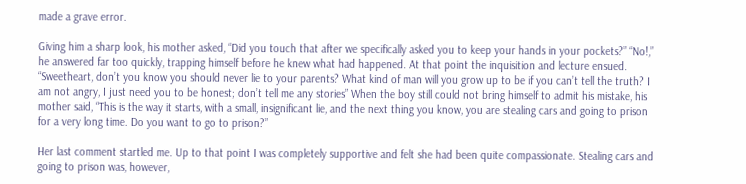made a grave error.

Giving him a sharp look, his mother asked, “Did you touch that after we specifically asked you to keep your hands in your pockets?” “No!,” he answered far too quickly, trapping himself before he knew what had happened. At that point the inquisition and lecture ensued. “Sweetheart, don’t you know you should never lie to your parents? What kind of man will you grow up to be if you can’t tell the truth? I am not angry, I just need you to be honest; don’t tell me any stories” When the boy still could not bring himself to admit his mistake, his mother said, “This is the way it starts, with a small, insignificant lie, and the next thing you know, you are stealing cars and going to prison for a very long time. Do you want to go to prison?”

Her last comment startled me. Up to that point I was completely supportive and felt she had been quite compassionate. Stealing cars and going to prison was, however,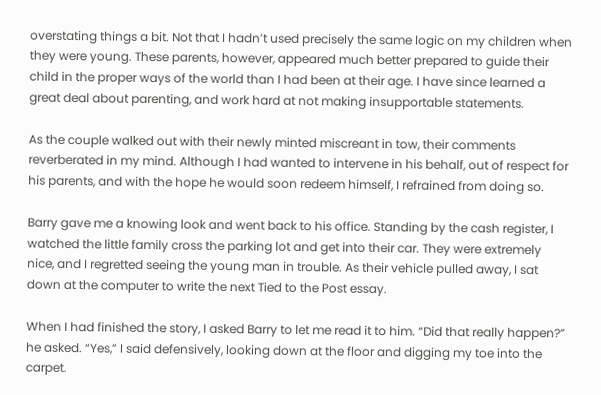overstating things a bit. Not that I hadn’t used precisely the same logic on my children when they were young. These parents, however, appeared much better prepared to guide their child in the proper ways of the world than I had been at their age. I have since learned a great deal about parenting, and work hard at not making insupportable statements.

As the couple walked out with their newly minted miscreant in tow, their comments reverberated in my mind. Although I had wanted to intervene in his behalf, out of respect for his parents, and with the hope he would soon redeem himself, I refrained from doing so.

Barry gave me a knowing look and went back to his office. Standing by the cash register, I watched the little family cross the parking lot and get into their car. They were extremely nice, and I regretted seeing the young man in trouble. As their vehicle pulled away, I sat down at the computer to write the next Tied to the Post essay.

When I had finished the story, I asked Barry to let me read it to him. “Did that really happen?” he asked. “Yes,” I said defensively, looking down at the floor and digging my toe into the carpet.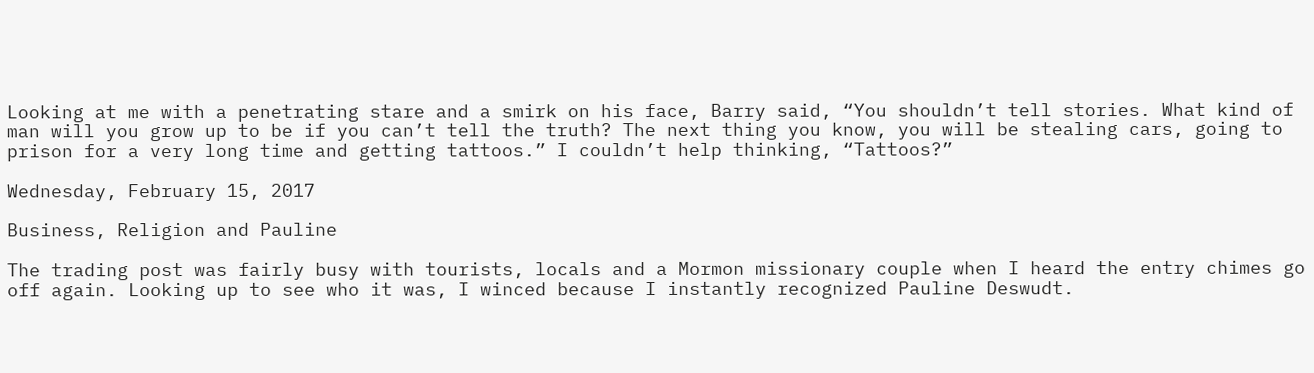Looking at me with a penetrating stare and a smirk on his face, Barry said, “You shouldn’t tell stories. What kind of man will you grow up to be if you can’t tell the truth? The next thing you know, you will be stealing cars, going to prison for a very long time and getting tattoos.” I couldn’t help thinking, “Tattoos?”

Wednesday, February 15, 2017

Business, Religion and Pauline

The trading post was fairly busy with tourists, locals and a Mormon missionary couple when I heard the entry chimes go off again. Looking up to see who it was, I winced because I instantly recognized Pauline Deswudt.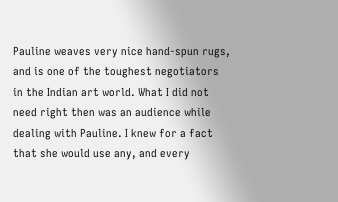Pauline weaves very nice hand-spun rugs, and is one of the toughest negotiators in the Indian art world. What I did not need right then was an audience while dealing with Pauline. I knew for a fact that she would use any, and every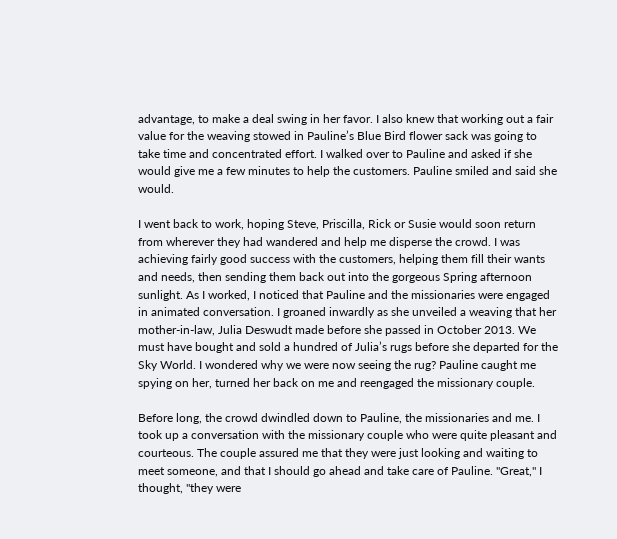advantage, to make a deal swing in her favor. I also knew that working out a fair value for the weaving stowed in Pauline’s Blue Bird flower sack was going to take time and concentrated effort. I walked over to Pauline and asked if she would give me a few minutes to help the customers. Pauline smiled and said she would.

I went back to work, hoping Steve, Priscilla, Rick or Susie would soon return from wherever they had wandered and help me disperse the crowd. I was achieving fairly good success with the customers, helping them fill their wants and needs, then sending them back out into the gorgeous Spring afternoon sunlight. As I worked, I noticed that Pauline and the missionaries were engaged in animated conversation. I groaned inwardly as she unveiled a weaving that her mother-in-law, Julia Deswudt made before she passed in October 2013. We must have bought and sold a hundred of Julia’s rugs before she departed for the Sky World. I wondered why we were now seeing the rug? Pauline caught me spying on her, turned her back on me and reengaged the missionary couple.

Before long, the crowd dwindled down to Pauline, the missionaries and me. I took up a conversation with the missionary couple who were quite pleasant and courteous. The couple assured me that they were just looking and waiting to meet someone, and that I should go ahead and take care of Pauline. "Great," I thought, "they were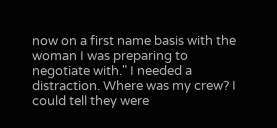now on a first name basis with the woman I was preparing to negotiate with." I needed a distraction. Where was my crew? I could tell they were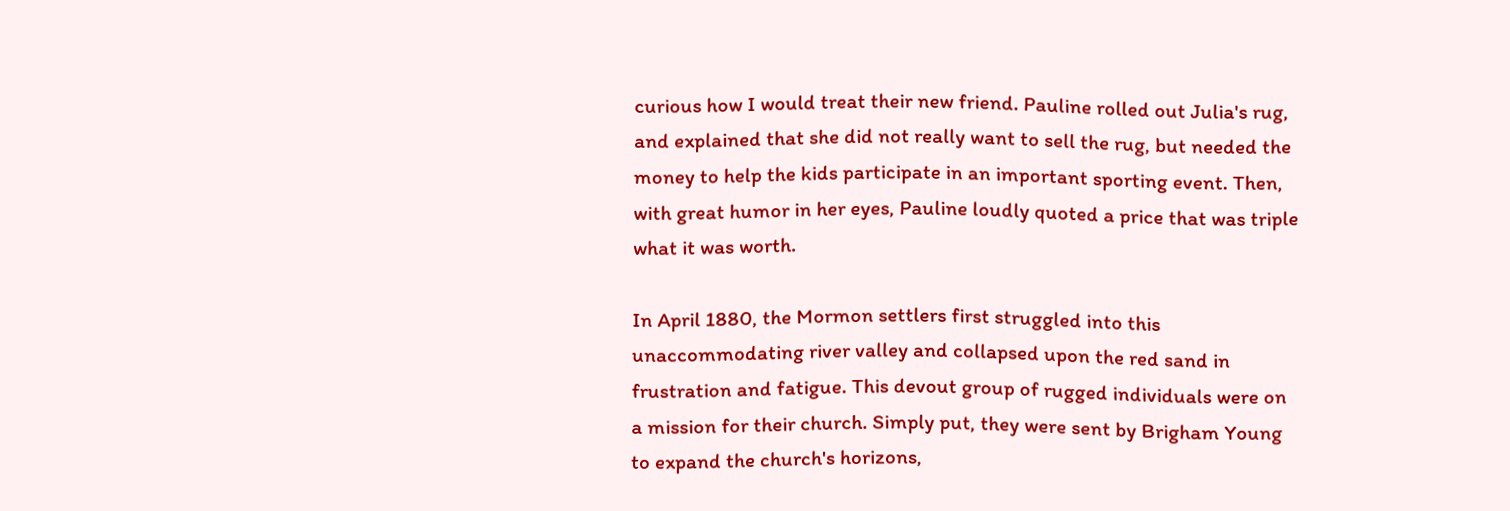curious how I would treat their new friend. Pauline rolled out Julia's rug, and explained that she did not really want to sell the rug, but needed the money to help the kids participate in an important sporting event. Then, with great humor in her eyes, Pauline loudly quoted a price that was triple what it was worth.

In April 1880, the Mormon settlers first struggled into this unaccommodating river valley and collapsed upon the red sand in frustration and fatigue. This devout group of rugged individuals were on a mission for their church. Simply put, they were sent by Brigham Young to expand the church's horizons,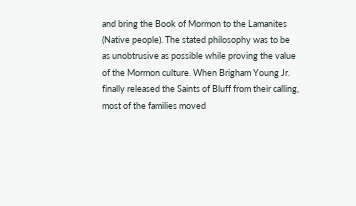and bring the Book of Mormon to the Lamanites (Native people). The stated philosophy was to be as unobtrusive as possible while proving the value of the Mormon culture. When Brigham Young Jr. finally released the Saints of Bluff from their calling, most of the families moved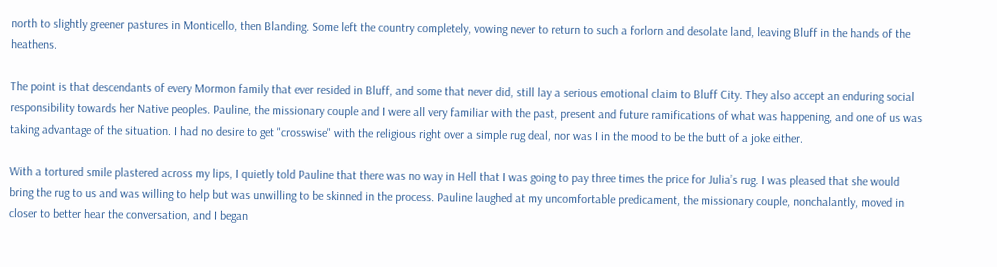north to slightly greener pastures in Monticello, then Blanding. Some left the country completely, vowing never to return to such a forlorn and desolate land, leaving Bluff in the hands of the heathens.

The point is that descendants of every Mormon family that ever resided in Bluff, and some that never did, still lay a serious emotional claim to Bluff City. They also accept an enduring social responsibility towards her Native peoples. Pauline, the missionary couple and I were all very familiar with the past, present and future ramifications of what was happening, and one of us was taking advantage of the situation. I had no desire to get "crosswise" with the religious right over a simple rug deal, nor was I in the mood to be the butt of a joke either.

With a tortured smile plastered across my lips, I quietly told Pauline that there was no way in Hell that I was going to pay three times the price for Julia’s rug. I was pleased that she would bring the rug to us and was willing to help but was unwilling to be skinned in the process. Pauline laughed at my uncomfortable predicament, the missionary couple, nonchalantly, moved in closer to better hear the conversation, and I began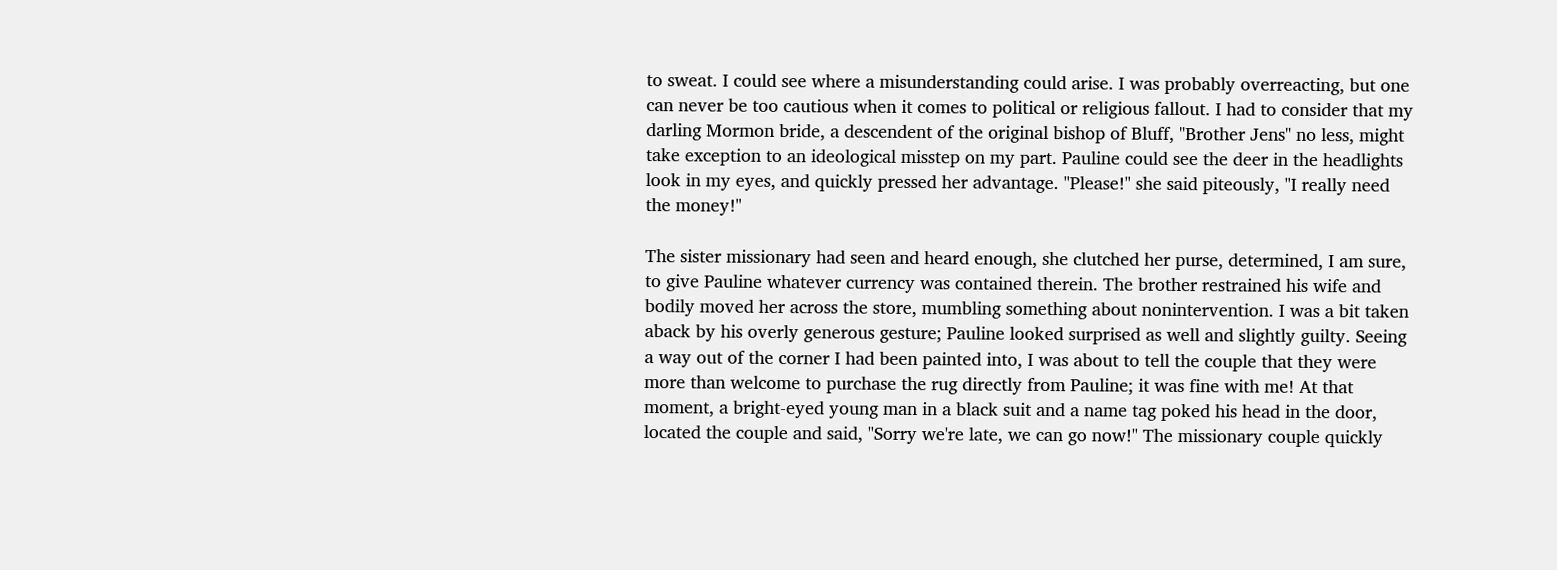to sweat. I could see where a misunderstanding could arise. I was probably overreacting, but one can never be too cautious when it comes to political or religious fallout. I had to consider that my darling Mormon bride, a descendent of the original bishop of Bluff, "Brother Jens" no less, might take exception to an ideological misstep on my part. Pauline could see the deer in the headlights look in my eyes, and quickly pressed her advantage. "Please!" she said piteously, "I really need the money!"

The sister missionary had seen and heard enough, she clutched her purse, determined, I am sure, to give Pauline whatever currency was contained therein. The brother restrained his wife and bodily moved her across the store, mumbling something about nonintervention. I was a bit taken aback by his overly generous gesture; Pauline looked surprised as well and slightly guilty. Seeing a way out of the corner I had been painted into, I was about to tell the couple that they were more than welcome to purchase the rug directly from Pauline; it was fine with me! At that moment, a bright-eyed young man in a black suit and a name tag poked his head in the door, located the couple and said, "Sorry we're late, we can go now!" The missionary couple quickly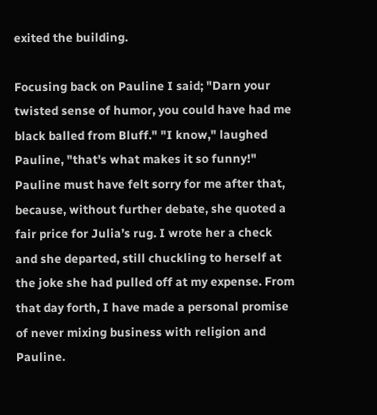exited the building.

Focusing back on Pauline I said; "Darn your twisted sense of humor, you could have had me black balled from Bluff." "I know," laughed Pauline, "that's what makes it so funny!" Pauline must have felt sorry for me after that, because, without further debate, she quoted a fair price for Julia’s rug. I wrote her a check and she departed, still chuckling to herself at the joke she had pulled off at my expense. From that day forth, I have made a personal promise of never mixing business with religion and Pauline.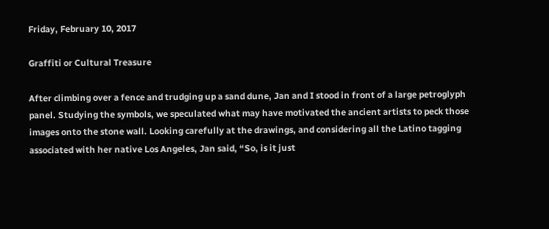Friday, February 10, 2017

Graffiti or Cultural Treasure

After climbing over a fence and trudging up a sand dune, Jan and I stood in front of a large petroglyph panel. Studying the symbols, we speculated what may have motivated the ancient artists to peck those images onto the stone wall. Looking carefully at the drawings, and considering all the Latino tagging associated with her native Los Angeles, Jan said, “So, is it just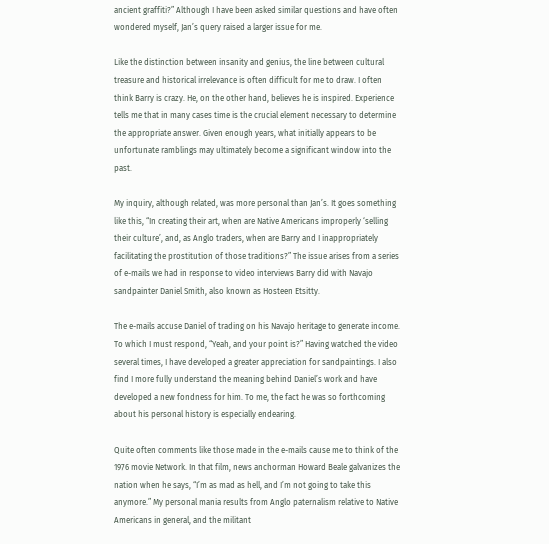ancient graffiti?” Although I have been asked similar questions and have often wondered myself, Jan’s query raised a larger issue for me.

Like the distinction between insanity and genius, the line between cultural treasure and historical irrelevance is often difficult for me to draw. I often think Barry is crazy. He, on the other hand, believes he is inspired. Experience tells me that in many cases time is the crucial element necessary to determine the appropriate answer. Given enough years, what initially appears to be unfortunate ramblings may ultimately become a significant window into the past.

My inquiry, although related, was more personal than Jan’s. It goes something like this, “In creating their art, when are Native Americans improperly ‘selling their culture’, and, as Anglo traders, when are Barry and I inappropriately facilitating the prostitution of those traditions?” The issue arises from a series of e-mails we had in response to video interviews Barry did with Navajo sandpainter Daniel Smith, also known as Hosteen Etsitty.

The e-mails accuse Daniel of trading on his Navajo heritage to generate income. To which I must respond, “Yeah, and your point is?” Having watched the video several times, I have developed a greater appreciation for sandpaintings. I also find I more fully understand the meaning behind Daniel’s work and have developed a new fondness for him. To me, the fact he was so forthcoming about his personal history is especially endearing.

Quite often comments like those made in the e-mails cause me to think of the 1976 movie Network. In that film, news anchorman Howard Beale galvanizes the nation when he says, “I’m as mad as hell, and I’m not going to take this anymore.” My personal mania results from Anglo paternalism relative to Native Americans in general, and the militant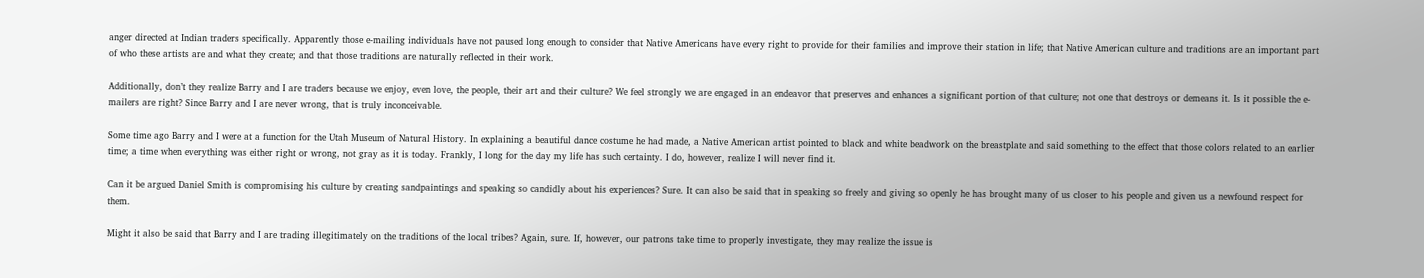anger directed at Indian traders specifically. Apparently those e-mailing individuals have not paused long enough to consider that Native Americans have every right to provide for their families and improve their station in life; that Native American culture and traditions are an important part of who these artists are and what they create; and that those traditions are naturally reflected in their work.

Additionally, don’t they realize Barry and I are traders because we enjoy, even love, the people, their art and their culture? We feel strongly we are engaged in an endeavor that preserves and enhances a significant portion of that culture; not one that destroys or demeans it. Is it possible the e-mailers are right? Since Barry and I are never wrong, that is truly inconceivable.

Some time ago Barry and I were at a function for the Utah Museum of Natural History. In explaining a beautiful dance costume he had made, a Native American artist pointed to black and white beadwork on the breastplate and said something to the effect that those colors related to an earlier time; a time when everything was either right or wrong, not gray as it is today. Frankly, I long for the day my life has such certainty. I do, however, realize I will never find it.

Can it be argued Daniel Smith is compromising his culture by creating sandpaintings and speaking so candidly about his experiences? Sure. It can also be said that in speaking so freely and giving so openly he has brought many of us closer to his people and given us a newfound respect for them.

Might it also be said that Barry and I are trading illegitimately on the traditions of the local tribes? Again, sure. If, however, our patrons take time to properly investigate, they may realize the issue is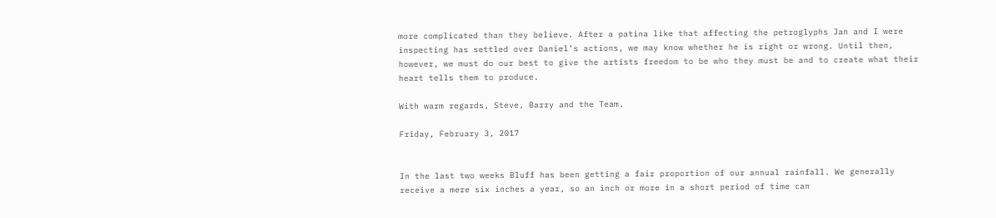more complicated than they believe. After a patina like that affecting the petroglyphs Jan and I were inspecting has settled over Daniel’s actions, we may know whether he is right or wrong. Until then, however, we must do our best to give the artists freedom to be who they must be and to create what their heart tells them to produce.

With warm regards, Steve, Barry and the Team.

Friday, February 3, 2017


In the last two weeks Bluff has been getting a fair proportion of our annual rainfall. We generally receive a mere six inches a year, so an inch or more in a short period of time can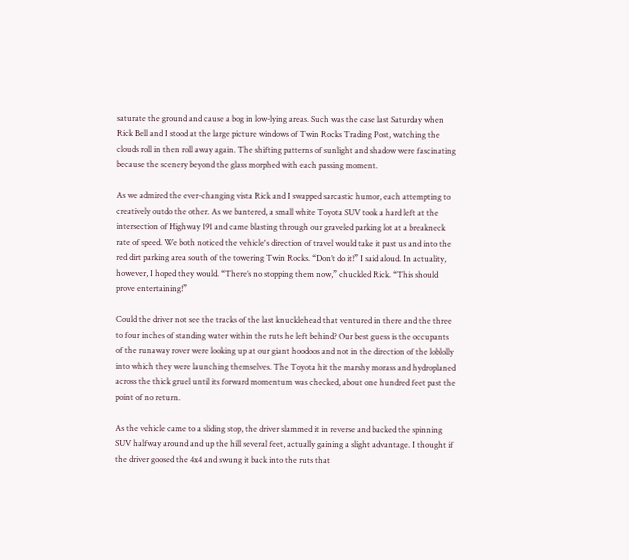saturate the ground and cause a bog in low-lying areas. Such was the case last Saturday when Rick Bell and I stood at the large picture windows of Twin Rocks Trading Post, watching the clouds roll in then roll away again. The shifting patterns of sunlight and shadow were fascinating because the scenery beyond the glass morphed with each passing moment.

As we admired the ever-changing vista Rick and I swapped sarcastic humor, each attempting to creatively outdo the other. As we bantered, a small white Toyota SUV took a hard left at the intersection of Highway 191 and came blasting through our graveled parking lot at a breakneck rate of speed. We both noticed the vehicle's direction of travel would take it past us and into the red dirt parking area south of the towering Twin Rocks. “Don’t do it!” I said aloud. In actuality, however, I hoped they would. “There’s no stopping them now,” chuckled Rick. “This should prove entertaining!”

Could the driver not see the tracks of the last knucklehead that ventured in there and the three to four inches of standing water within the ruts he left behind? Our best guess is the occupants of the runaway rover were looking up at our giant hoodoos and not in the direction of the loblolly into which they were launching themselves. The Toyota hit the marshy morass and hydroplaned across the thick gruel until its forward momentum was checked, about one hundred feet past the point of no return.

As the vehicle came to a sliding stop, the driver slammed it in reverse and backed the spinning SUV halfway around and up the hill several feet, actually gaining a slight advantage. I thought if the driver goosed the 4x4 and swung it back into the ruts that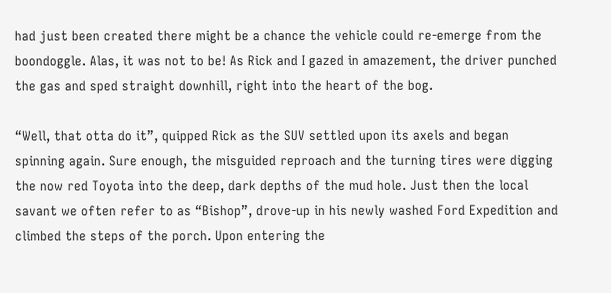had just been created there might be a chance the vehicle could re-emerge from the boondoggle. Alas, it was not to be! As Rick and I gazed in amazement, the driver punched the gas and sped straight downhill, right into the heart of the bog.

“Well, that otta do it”, quipped Rick as the SUV settled upon its axels and began spinning again. Sure enough, the misguided reproach and the turning tires were digging the now red Toyota into the deep, dark depths of the mud hole. Just then the local savant we often refer to as “Bishop”, drove-up in his newly washed Ford Expedition and climbed the steps of the porch. Upon entering the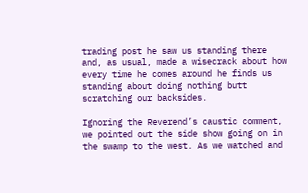trading post he saw us standing there and, as usual, made a wisecrack about how every time he comes around he finds us standing about doing nothing butt scratching our backsides.

Ignoring the Reverend’s caustic comment, we pointed out the side show going on in the swamp to the west. As we watched and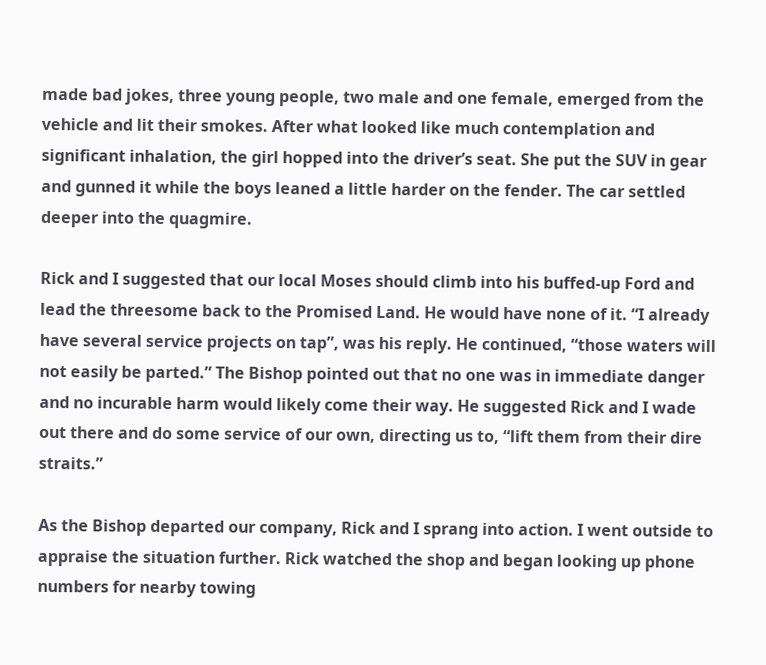made bad jokes, three young people, two male and one female, emerged from the vehicle and lit their smokes. After what looked like much contemplation and significant inhalation, the girl hopped into the driver’s seat. She put the SUV in gear and gunned it while the boys leaned a little harder on the fender. The car settled deeper into the quagmire.

Rick and I suggested that our local Moses should climb into his buffed-up Ford and lead the threesome back to the Promised Land. He would have none of it. “I already have several service projects on tap”, was his reply. He continued, “those waters will not easily be parted.” The Bishop pointed out that no one was in immediate danger and no incurable harm would likely come their way. He suggested Rick and I wade out there and do some service of our own, directing us to, “lift them from their dire straits.”

As the Bishop departed our company, Rick and I sprang into action. I went outside to appraise the situation further. Rick watched the shop and began looking up phone numbers for nearby towing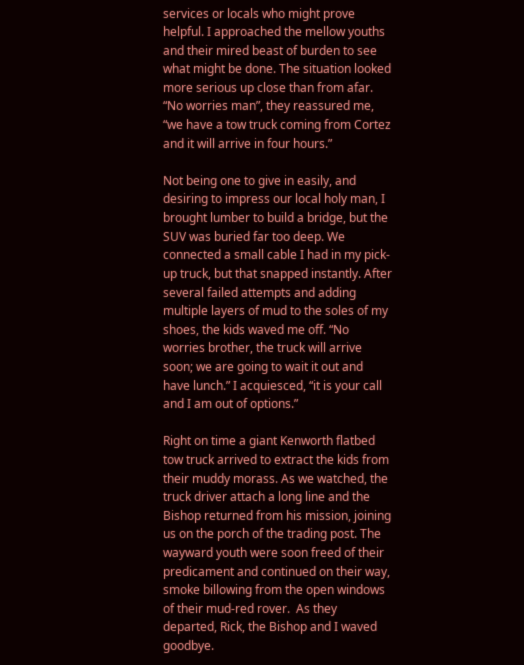services or locals who might prove helpful. I approached the mellow youths and their mired beast of burden to see what might be done. The situation looked more serious up close than from afar. “No worries man”, they reassured me, “we have a tow truck coming from Cortez and it will arrive in four hours.”

Not being one to give in easily, and desiring to impress our local holy man, I brought lumber to build a bridge, but the SUV was buried far too deep. We connected a small cable I had in my pick-up truck, but that snapped instantly. After several failed attempts and adding multiple layers of mud to the soles of my shoes, the kids waved me off. “No worries brother, the truck will arrive soon; we are going to wait it out and have lunch.” I acquiesced, “it is your call and I am out of options.”

Right on time a giant Kenworth flatbed tow truck arrived to extract the kids from their muddy morass. As we watched, the truck driver attach a long line and the Bishop returned from his mission, joining us on the porch of the trading post. The wayward youth were soon freed of their predicament and continued on their way, smoke billowing from the open windows of their mud-red rover.  As they departed, Rick, the Bishop and I waved goodbye.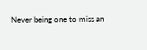Never being one to miss an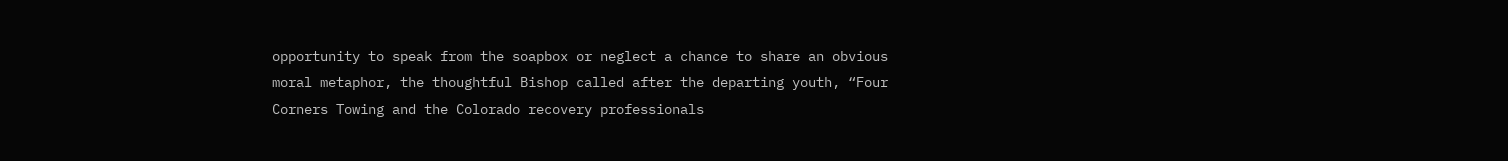opportunity to speak from the soapbox or neglect a chance to share an obvious moral metaphor, the thoughtful Bishop called after the departing youth, “Four Corners Towing and the Colorado recovery professionals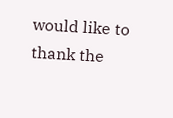would like to thank the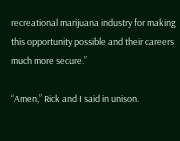recreational marijuana industry for making this opportunity possible and their careers much more secure.”

“Amen,” Rick and I said in unison.